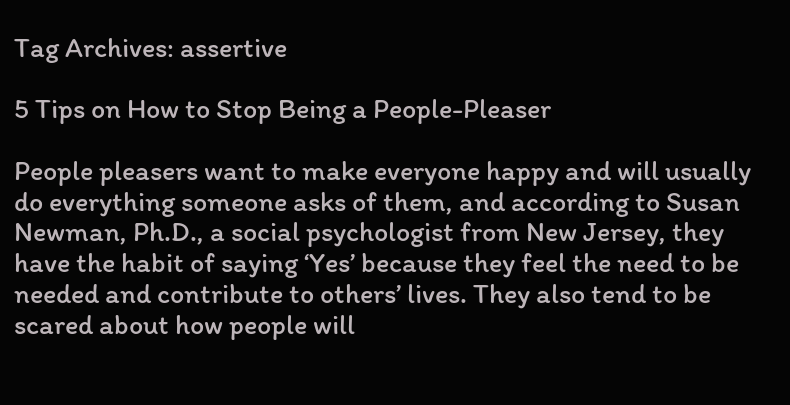Tag Archives: assertive

5 Tips on How to Stop Being a People-Pleaser

People pleasers want to make everyone happy and will usually do everything someone asks of them, and according to Susan Newman, Ph.D., a social psychologist from New Jersey, they have the habit of saying ‘Yes’ because they feel the need to be needed and contribute to others’ lives. They also tend to be scared about how people will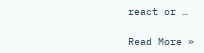react or …

Read More »